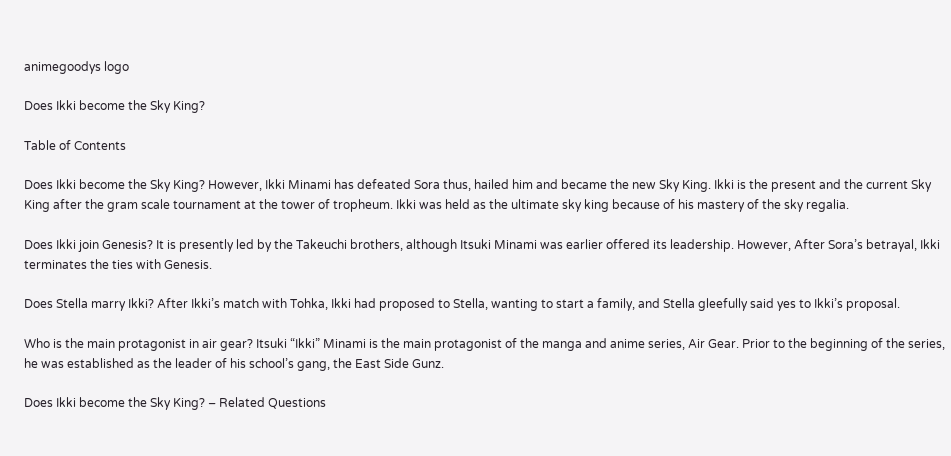animegoodys logo

Does Ikki become the Sky King?

Table of Contents

Does Ikki become the Sky King? However, Ikki Minami has defeated Sora thus, hailed him and became the new Sky King. Ikki is the present and the current Sky King after the gram scale tournament at the tower of tropheum. Ikki was held as the ultimate sky king because of his mastery of the sky regalia.

Does Ikki join Genesis? It is presently led by the Takeuchi brothers, although Itsuki Minami was earlier offered its leadership. However, After Sora’s betrayal, Ikki terminates the ties with Genesis.

Does Stella marry Ikki? After Ikki’s match with Tohka, Ikki had proposed to Stella, wanting to start a family, and Stella gleefully said yes to Ikki’s proposal.

Who is the main protagonist in air gear? Itsuki “Ikki” Minami is the main protagonist of the manga and anime series, Air Gear. Prior to the beginning of the series, he was established as the leader of his school’s gang, the East Side Gunz.

Does Ikki become the Sky King? – Related Questions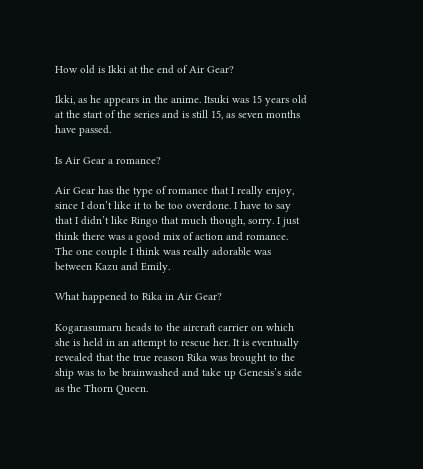How old is Ikki at the end of Air Gear?

Ikki, as he appears in the anime. Itsuki was 15 years old at the start of the series and is still 15, as seven months have passed.

Is Air Gear a romance?

Air Gear has the type of romance that I really enjoy, since I don’t like it to be too overdone. I have to say that I didn’t like Ringo that much though, sorry. I just think there was a good mix of action and romance. The one couple I think was really adorable was between Kazu and Emily.

What happened to Rika in Air Gear?

Kogarasumaru heads to the aircraft carrier on which she is held in an attempt to rescue her. It is eventually revealed that the true reason Rika was brought to the ship was to be brainwashed and take up Genesis’s side as the Thorn Queen.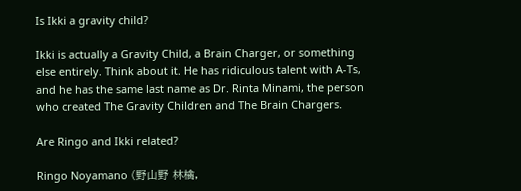Is Ikki a gravity child?

Ikki is actually a Gravity Child, a Brain Charger, or something else entirely. Think about it. He has ridiculous talent with A-Ts, and he has the same last name as Dr. Rinta Minami, the person who created The Gravity Children and The Brain Chargers.

Are Ringo and Ikki related?

Ringo Noyamano (野山野 林檎,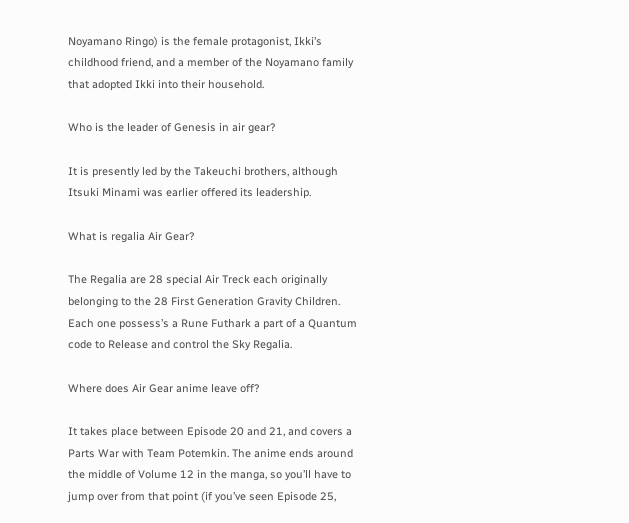Noyamano Ringo) is the female protagonist, Ikki’s childhood friend, and a member of the Noyamano family that adopted Ikki into their household.

Who is the leader of Genesis in air gear?

It is presently led by the Takeuchi brothers, although Itsuki Minami was earlier offered its leadership.

What is regalia Air Gear?

The Regalia are 28 special Air Treck each originally belonging to the 28 First Generation Gravity Children. Each one possess’s a Rune Futhark a part of a Quantum code to Release and control the Sky Regalia.

Where does Air Gear anime leave off?

It takes place between Episode 20 and 21, and covers a Parts War with Team Potemkin. The anime ends around the middle of Volume 12 in the manga, so you’ll have to jump over from that point (if you’ve seen Episode 25,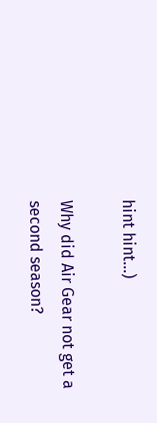hint hint…)

Why did Air Gear not get a second season?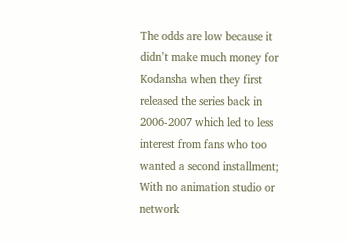The odds are low because it didn’t make much money for Kodansha when they first released the series back in 2006-2007 which led to less interest from fans who too wanted a second installment; With no animation studio or network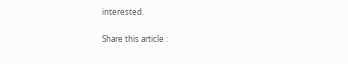interested.

Share this article :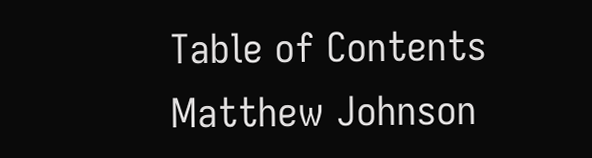Table of Contents
Matthew Johnson